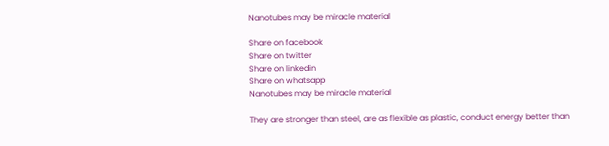Nanotubes may be miracle material

Share on facebook
Share on twitter
Share on linkedin
Share on whatsapp
Nanotubes may be miracle material

They are stronger than steel, are as flexible as plastic, conduct energy better than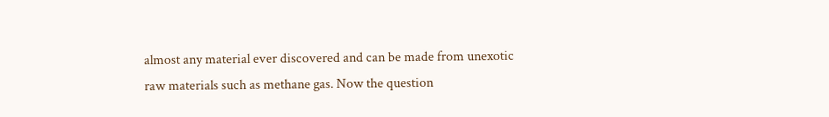almost any material ever discovered and can be made from unexotic raw materials such as methane gas. Now the question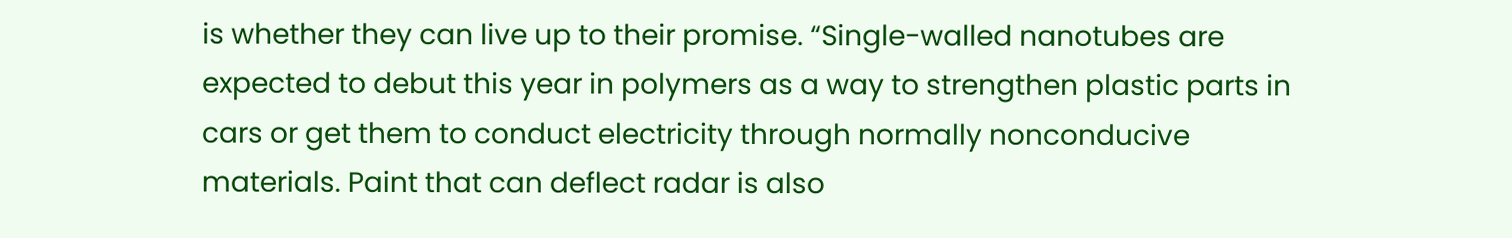is whether they can live up to their promise. “Single-walled nanotubes are expected to debut this year in polymers as a way to strengthen plastic parts in cars or get them to conduct electricity through normally nonconducive materials. Paint that can deflect radar is also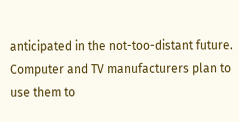anticipated in the not-too-distant future. Computer and TV manufacturers plan to use them to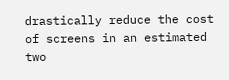drastically reduce the cost of screens in an estimated two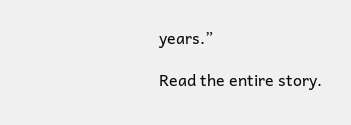years.”

Read the entire story.